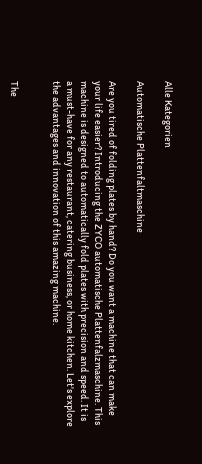Alle Kategorien

Automatische Plattenfaltmaschine

Are you tired of folding plates by hand? Do you want a machine that can make your life easier? Introducing the ZYCO automatische Plattenfalzmaschine. This machine is designed to automatically fold plates with precision and speed. It is a must-have for any restaurant, catering business, or home kitchen. Let's explore the advantages and innovation of this amazing machine.


The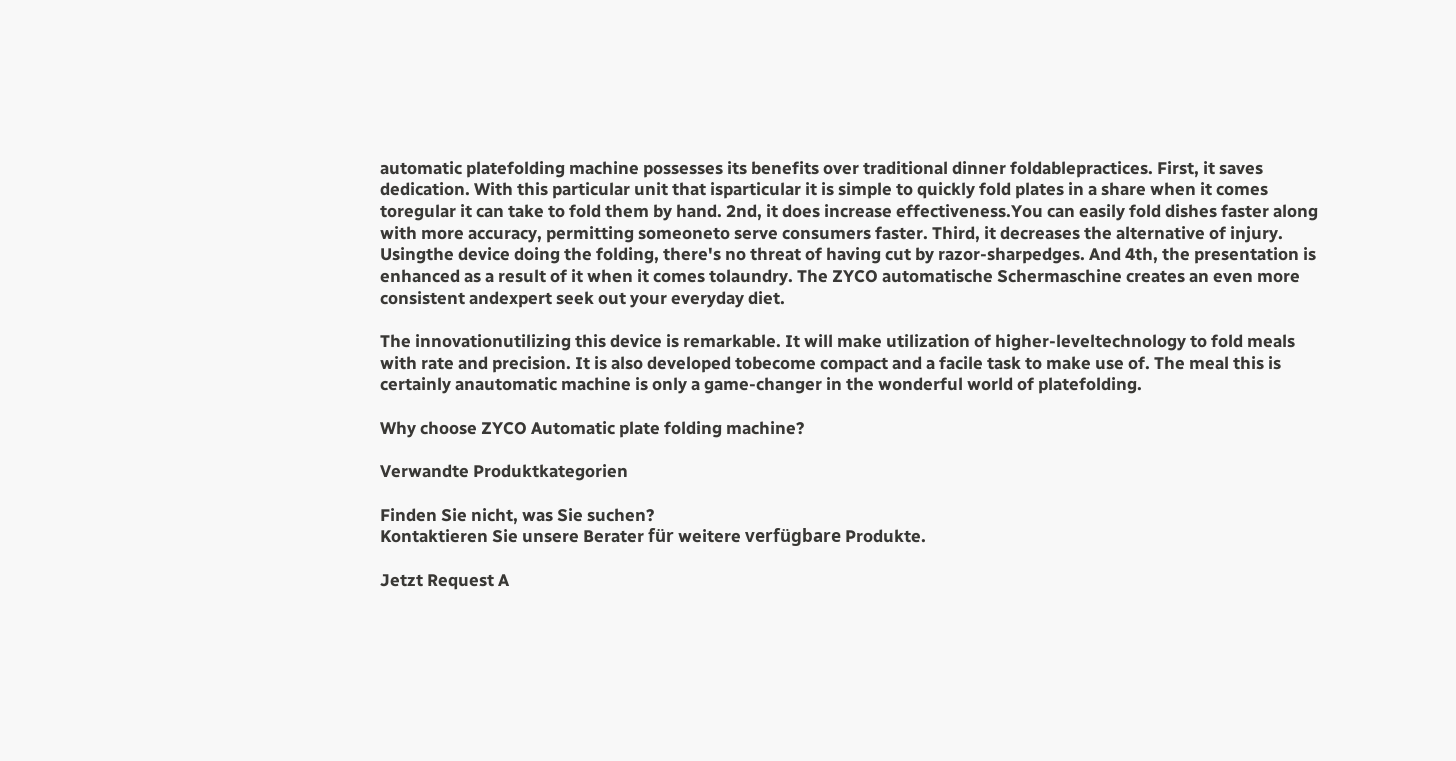automatic platefolding machine possesses its benefits over traditional dinner foldablepractices. First, it saves dedication. With this particular unit that isparticular it is simple to quickly fold plates in a share when it comes toregular it can take to fold them by hand. 2nd, it does increase effectiveness.You can easily fold dishes faster along with more accuracy, permitting someoneto serve consumers faster. Third, it decreases the alternative of injury. Usingthe device doing the folding, there's no threat of having cut by razor-sharpedges. And 4th, the presentation is enhanced as a result of it when it comes tolaundry. The ZYCO automatische Schermaschine creates an even more consistent andexpert seek out your everyday diet.

The innovationutilizing this device is remarkable. It will make utilization of higher-leveltechnology to fold meals with rate and precision. It is also developed tobecome compact and a facile task to make use of. The meal this is certainly anautomatic machine is only a game-changer in the wonderful world of platefolding.

Why choose ZYCO Automatic plate folding machine?

Verwandte Produktkategorien

Finden Sie nicht, was Sie suchen?
Kontaktieren Sie unsere Berater für weitere verfügbare Produkte.

Jetzt Request A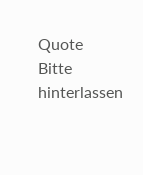Quote
Bitte hinterlassen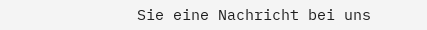Sie eine Nachricht bei uns